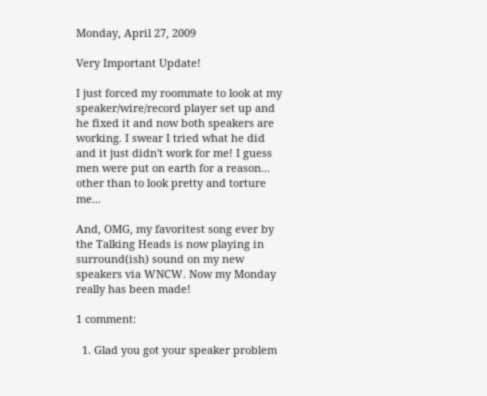Monday, April 27, 2009

Very Important Update!

I just forced my roommate to look at my speaker/wire/record player set up and he fixed it and now both speakers are working. I swear I tried what he did and it just didn't work for me! I guess men were put on earth for a reason... other than to look pretty and torture me...

And, OMG, my favoritest song ever by the Talking Heads is now playing in surround(ish) sound on my new speakers via WNCW. Now my Monday really has been made!

1 comment:

  1. Glad you got your speaker problem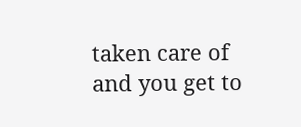taken care of and you get to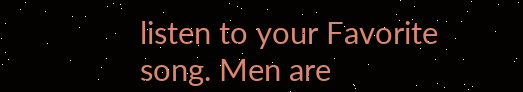listen to your Favorite song. Men are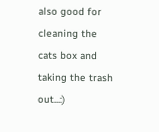also good for cleaning the cats box and taking the trash out...:)